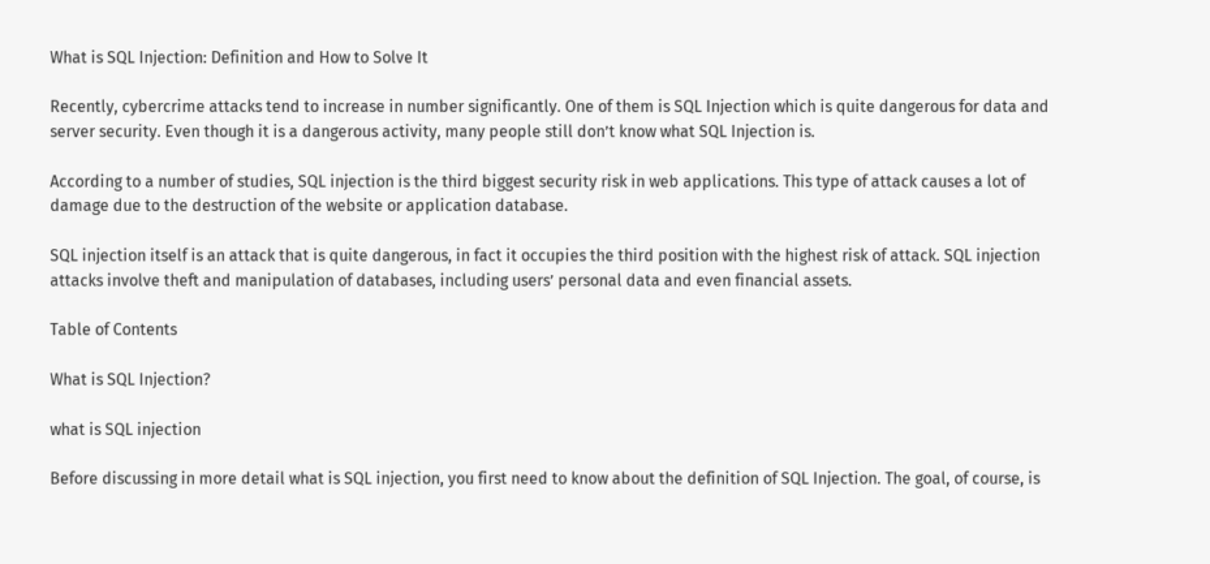What is SQL Injection: Definition and How to Solve It

Recently, cybercrime attacks tend to increase in number significantly. One of them is SQL Injection which is quite dangerous for data and server security. Even though it is a dangerous activity, many people still don’t know what SQL Injection is.

According to a number of studies, SQL injection is the third biggest security risk in web applications. This type of attack causes a lot of damage due to the destruction of the website or application database.

SQL injection itself is an attack that is quite dangerous, in fact it occupies the third position with the highest risk of attack. SQL injection attacks involve theft and manipulation of databases, including users’ personal data and even financial assets.

Table of Contents

What is SQL Injection?

what is SQL injection

Before discussing in more detail what is SQL injection, you first need to know about the definition of SQL Injection. The goal, of course, is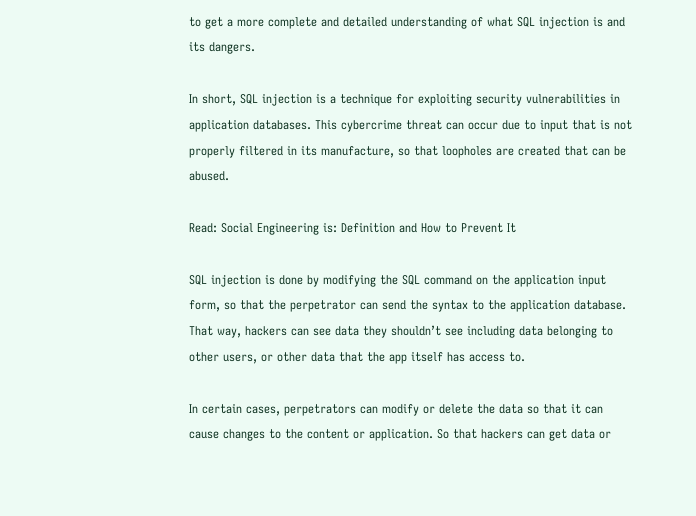to get a more complete and detailed understanding of what SQL injection is and its dangers.

In short, SQL injection is a technique for exploiting security vulnerabilities in application databases. This cybercrime threat can occur due to input that is not properly filtered in its manufacture, so that loopholes are created that can be abused.

Read: Social Engineering is: Definition and How to Prevent It

SQL injection is done by modifying the SQL command on the application input form, so that the perpetrator can send the syntax to the application database. That way, hackers can see data they shouldn’t see including data belonging to other users, or other data that the app itself has access to.

In certain cases, perpetrators can modify or delete the data so that it can cause changes to the content or application. So that hackers can get data or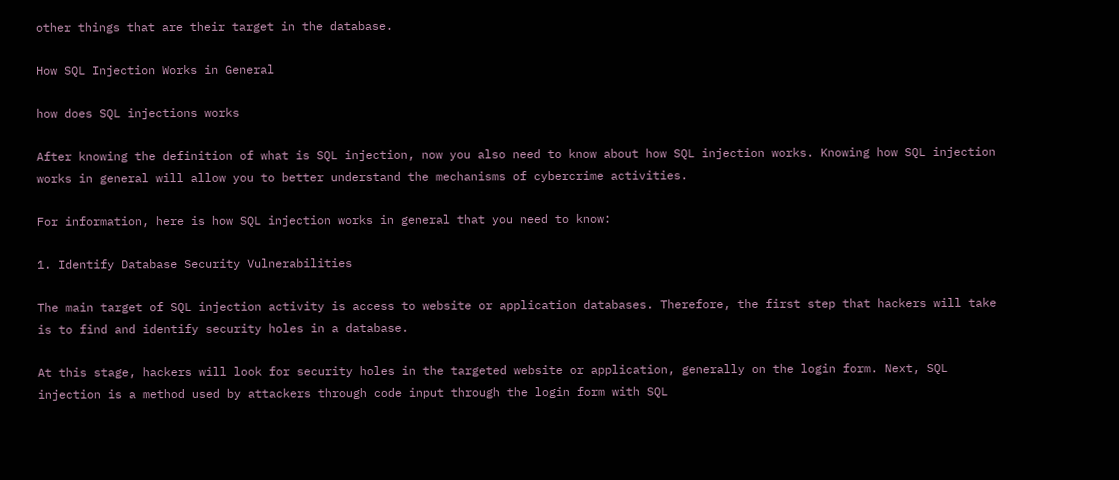other things that are their target in the database.

How SQL Injection Works in General

how does SQL injections works

After knowing the definition of what is SQL injection, now you also need to know about how SQL injection works. Knowing how SQL injection works in general will allow you to better understand the mechanisms of cybercrime activities.

For information, here is how SQL injection works in general that you need to know:

1. Identify Database Security Vulnerabilities

The main target of SQL injection activity is access to website or application databases. Therefore, the first step that hackers will take is to find and identify security holes in a database.

At this stage, hackers will look for security holes in the targeted website or application, generally on the login form. Next, SQL injection is a method used by attackers through code input through the login form with SQL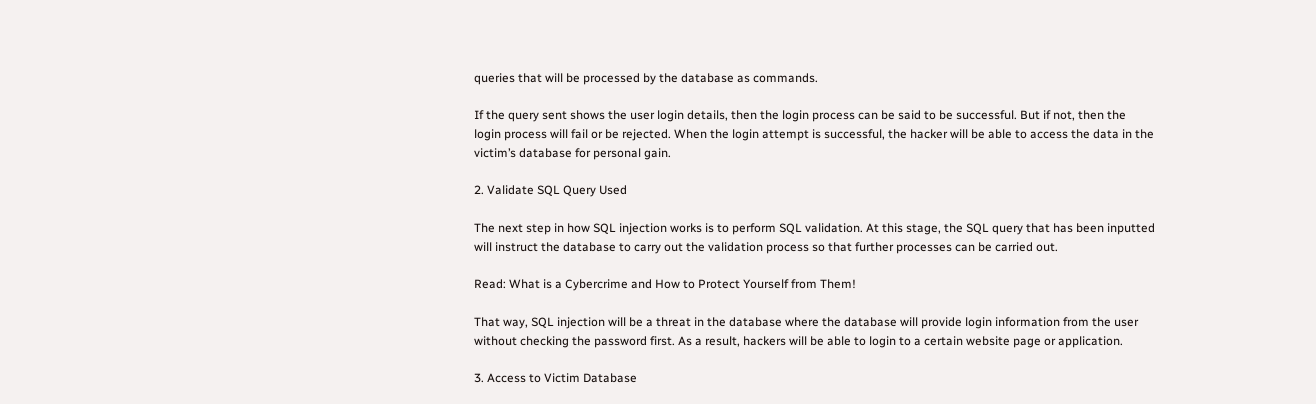queries that will be processed by the database as commands.

If the query sent shows the user login details, then the login process can be said to be successful. But if not, then the login process will fail or be rejected. When the login attempt is successful, the hacker will be able to access the data in the victim’s database for personal gain.

2. Validate SQL Query Used

The next step in how SQL injection works is to perform SQL validation. At this stage, the SQL query that has been inputted will instruct the database to carry out the validation process so that further processes can be carried out.

Read: What is a Cybercrime and How to Protect Yourself from Them!

That way, SQL injection will be a threat in the database where the database will provide login information from the user without checking the password first. As a result, hackers will be able to login to a certain website page or application.

3. Access to Victim Database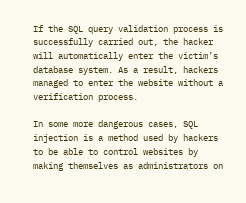If the SQL query validation process is successfully carried out, the hacker will automatically enter the victim’s database system. As a result, hackers managed to enter the website without a verification process.

In some more dangerous cases, SQL injection is a method used by hackers to be able to control websites by making themselves as administrators on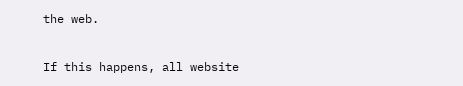the web.

If this happens, all website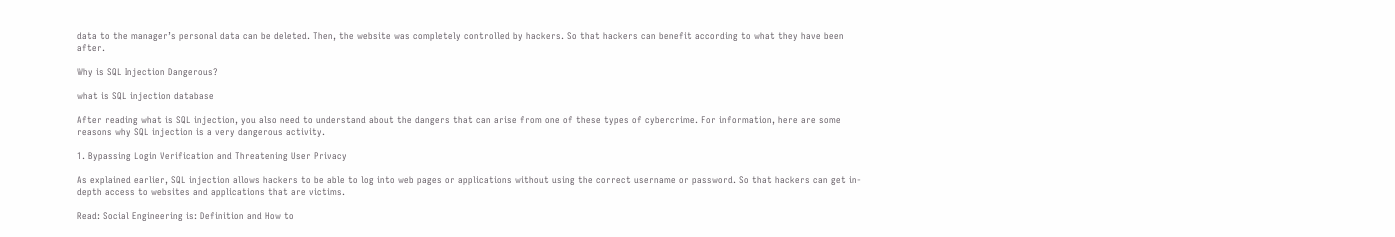data to the manager’s personal data can be deleted. Then, the website was completely controlled by hackers. So that hackers can benefit according to what they have been after.

Why is SQL Injection Dangerous?

what is SQL injection database

After reading what is SQL injection, you also need to understand about the dangers that can arise from one of these types of cybercrime. For information, here are some reasons why SQL injection is a very dangerous activity.

1. Bypassing Login Verification and Threatening User Privacy

As explained earlier, SQL injection allows hackers to be able to log into web pages or applications without using the correct username or password. So that hackers can get in-depth access to websites and applications that are victims.

Read: Social Engineering is: Definition and How to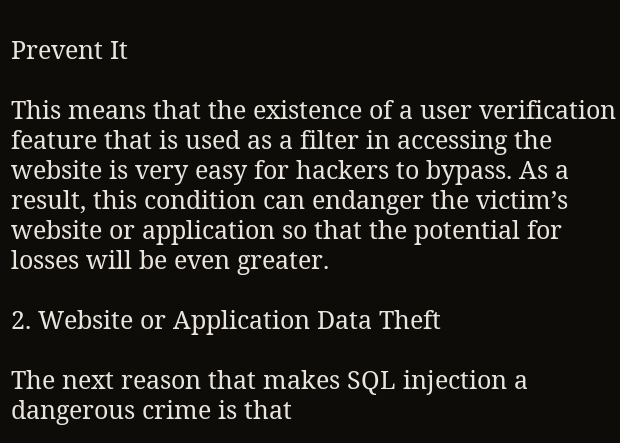Prevent It

This means that the existence of a user verification feature that is used as a filter in accessing the website is very easy for hackers to bypass. As a result, this condition can endanger the victim’s website or application so that the potential for losses will be even greater.

2. Website or Application Data Theft

The next reason that makes SQL injection a dangerous crime is that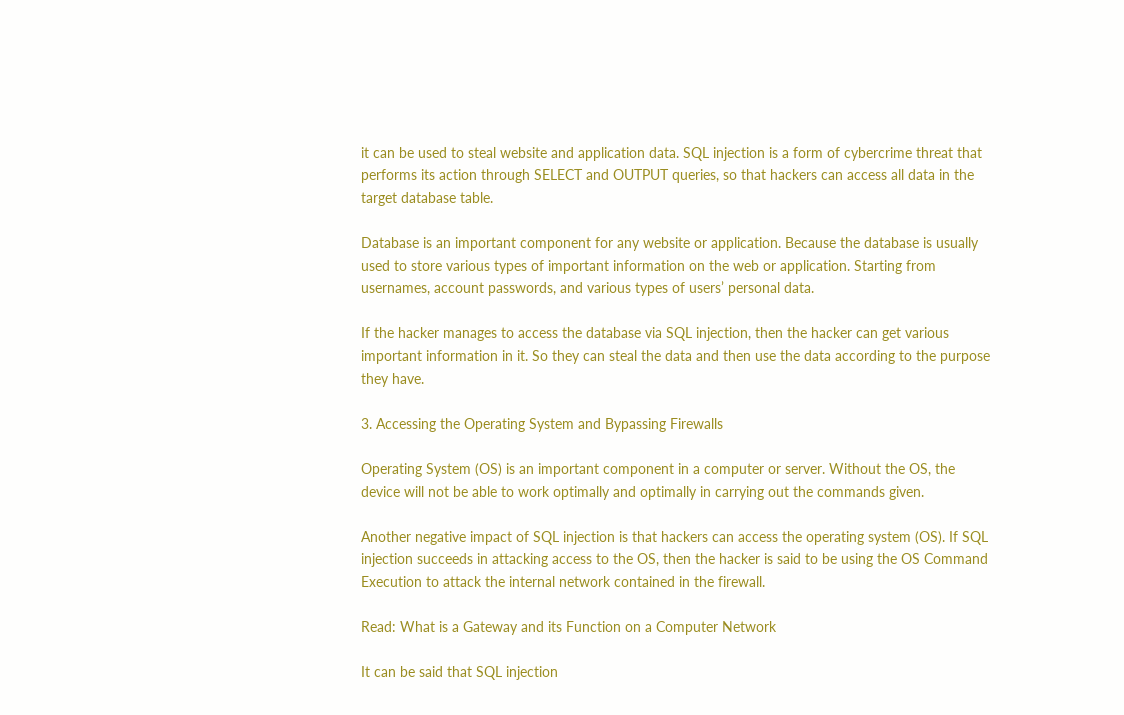it can be used to steal website and application data. SQL injection is a form of cybercrime threat that performs its action through SELECT and OUTPUT queries, so that hackers can access all data in the target database table.

Database is an important component for any website or application. Because the database is usually used to store various types of important information on the web or application. Starting from usernames, account passwords, and various types of users’ personal data.

If the hacker manages to access the database via SQL injection, then the hacker can get various important information in it. So they can steal the data and then use the data according to the purpose they have.

3. Accessing the Operating System and Bypassing Firewalls

Operating System (OS) is an important component in a computer or server. Without the OS, the device will not be able to work optimally and optimally in carrying out the commands given.

Another negative impact of SQL injection is that hackers can access the operating system (OS). If SQL injection succeeds in attacking access to the OS, then the hacker is said to be using the OS Command Execution to attack the internal network contained in the firewall.

Read: What is a Gateway and its Function on a Computer Network

It can be said that SQL injection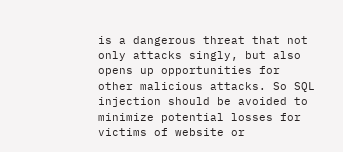is a dangerous threat that not only attacks singly, but also opens up opportunities for other malicious attacks. So SQL injection should be avoided to minimize potential losses for victims of website or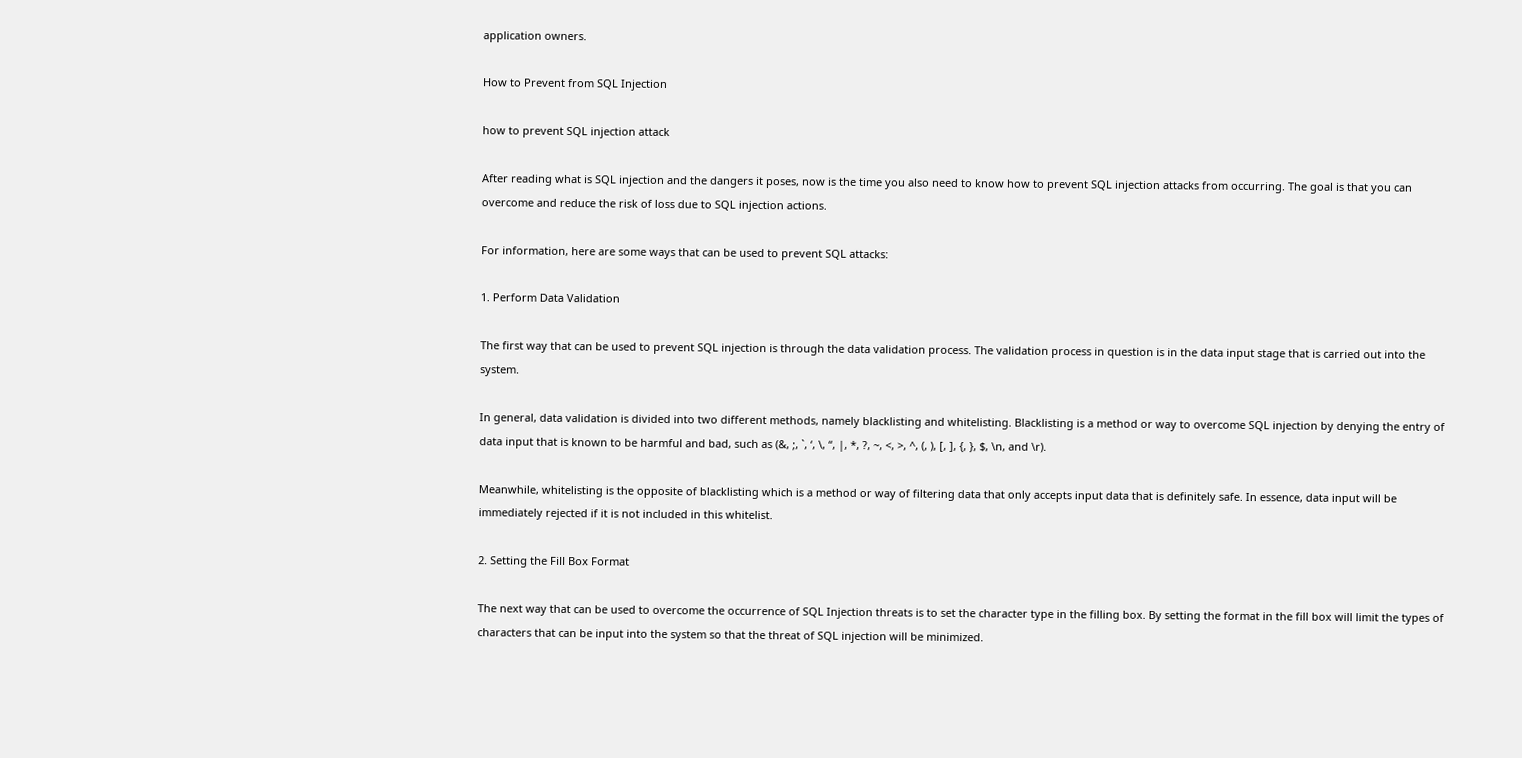application owners.

How to Prevent from SQL Injection

how to prevent SQL injection attack

After reading what is SQL injection and the dangers it poses, now is the time you also need to know how to prevent SQL injection attacks from occurring. The goal is that you can overcome and reduce the risk of loss due to SQL injection actions.

For information, here are some ways that can be used to prevent SQL attacks:

1. Perform Data Validation

The first way that can be used to prevent SQL injection is through the data validation process. The validation process in question is in the data input stage that is carried out into the system.

In general, data validation is divided into two different methods, namely blacklisting and whitelisting. Blacklisting is a method or way to overcome SQL injection by denying the entry of data input that is known to be harmful and bad, such as (&, ;, `, ‘, \, “, |, *, ?, ~, <, >, ^, (, ), [, ], {, }, $, \n, and \r).

Meanwhile, whitelisting is the opposite of blacklisting which is a method or way of filtering data that only accepts input data that is definitely safe. In essence, data input will be immediately rejected if it is not included in this whitelist.

2. Setting the Fill Box Format

The next way that can be used to overcome the occurrence of SQL Injection threats is to set the character type in the filling box. By setting the format in the fill box will limit the types of characters that can be input into the system so that the threat of SQL injection will be minimized.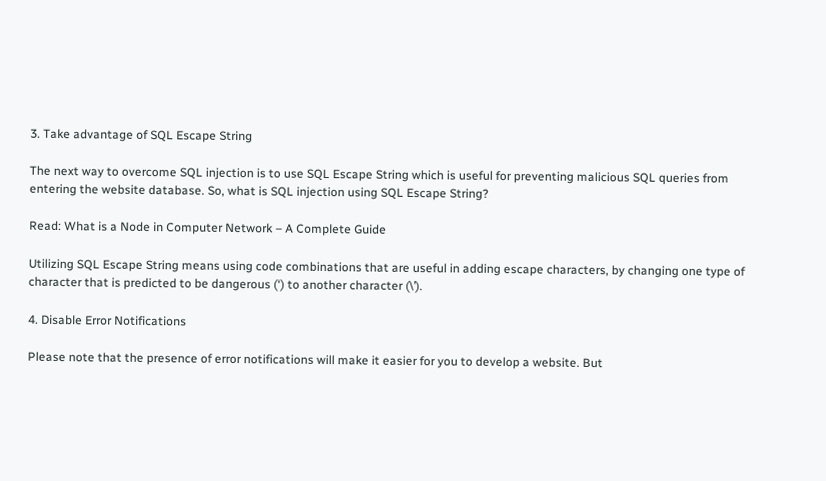3. Take advantage of SQL Escape String

The next way to overcome SQL injection is to use SQL Escape String which is useful for preventing malicious SQL queries from entering the website database. So, what is SQL injection using SQL Escape String?

Read: What is a Node in Computer Network – A Complete Guide

Utilizing SQL Escape String means using code combinations that are useful in adding escape characters, by changing one type of character that is predicted to be dangerous (‘) to another character (\’).

4. Disable Error Notifications

Please note that the presence of error notifications will make it easier for you to develop a website. But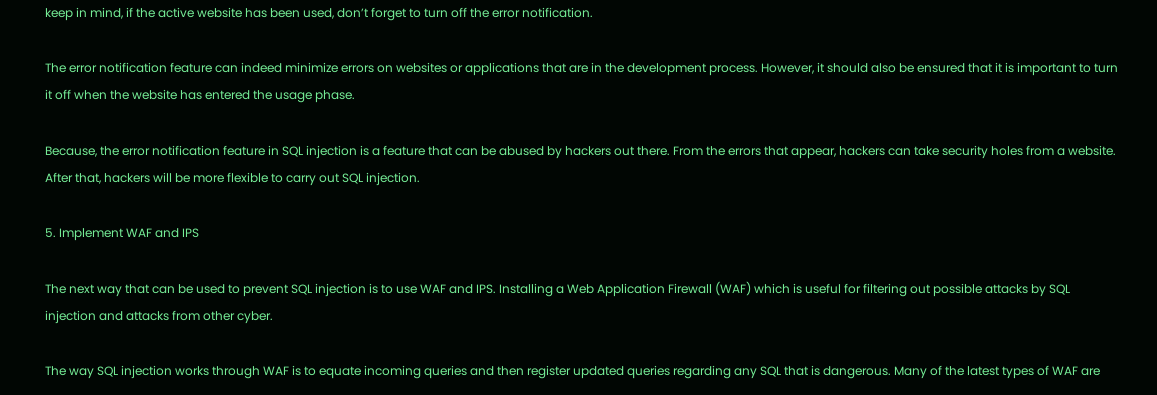keep in mind, if the active website has been used, don’t forget to turn off the error notification.

The error notification feature can indeed minimize errors on websites or applications that are in the development process. However, it should also be ensured that it is important to turn it off when the website has entered the usage phase.

Because, the error notification feature in SQL injection is a feature that can be abused by hackers out there. From the errors that appear, hackers can take security holes from a website. After that, hackers will be more flexible to carry out SQL injection.

5. Implement WAF and IPS

The next way that can be used to prevent SQL injection is to use WAF and IPS. Installing a Web Application Firewall (WAF) which is useful for filtering out possible attacks by SQL injection and attacks from other cyber.

The way SQL injection works through WAF is to equate incoming queries and then register updated queries regarding any SQL that is dangerous. Many of the latest types of WAF are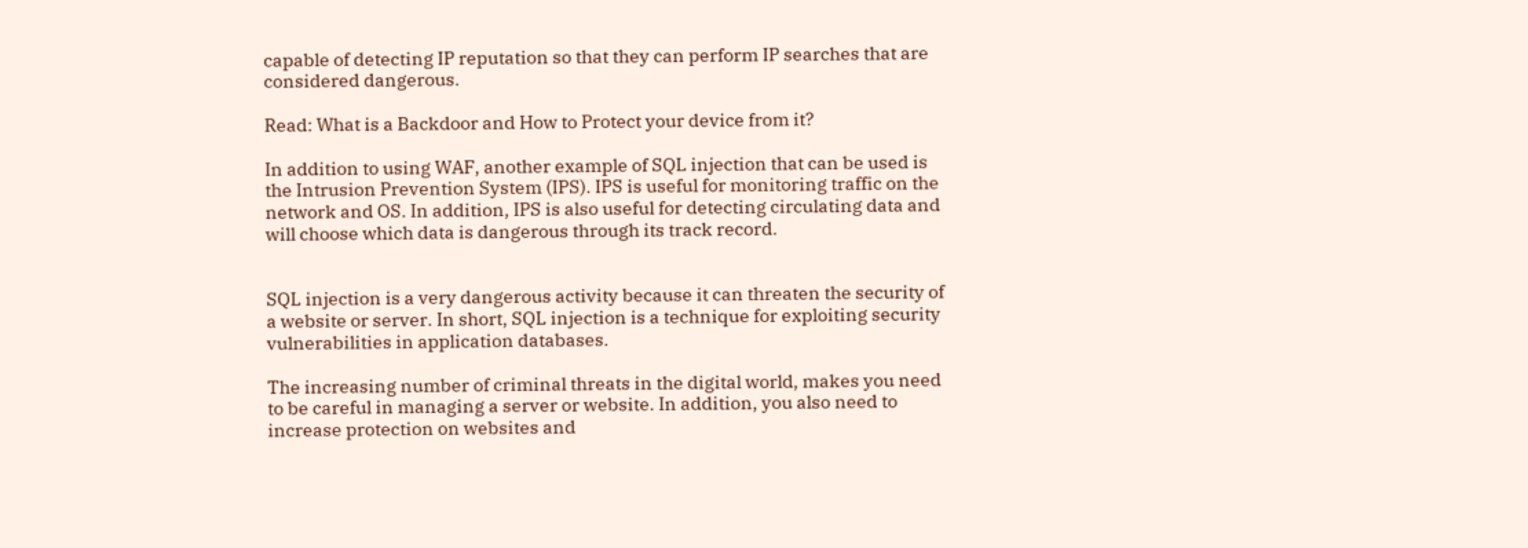capable of detecting IP reputation so that they can perform IP searches that are considered dangerous.

Read: What is a Backdoor and How to Protect your device from it?

In addition to using WAF, another example of SQL injection that can be used is the Intrusion Prevention System (IPS). IPS is useful for monitoring traffic on the network and OS. In addition, IPS is also useful for detecting circulating data and will choose which data is dangerous through its track record.


SQL injection is a very dangerous activity because it can threaten the security of a website or server. In short, SQL injection is a technique for exploiting security vulnerabilities in application databases.

The increasing number of criminal threats in the digital world, makes you need to be careful in managing a server or website. In addition, you also need to increase protection on websites and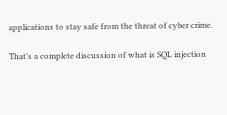applications to stay safe from the threat of cyber crime.

That’s a complete discussion of what is SQL injection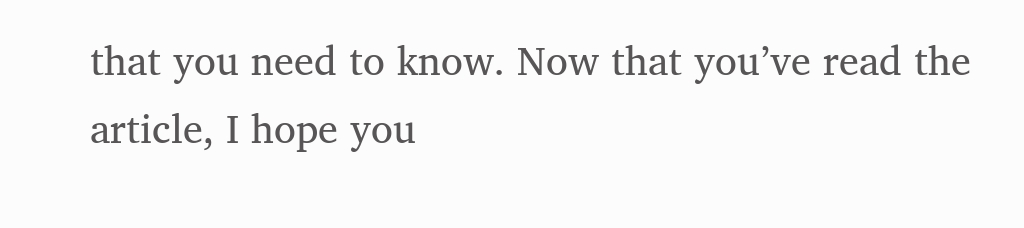that you need to know. Now that you’ve read the article, I hope you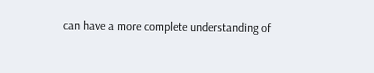can have a more complete understanding of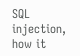SQL injection, how it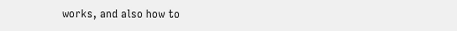works, and also how to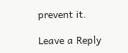prevent it.

Leave a Reply